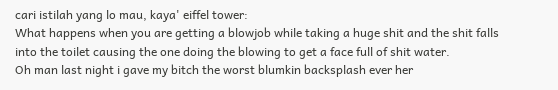cari istilah yang lo mau, kaya' eiffel tower:
What happens when you are getting a blowjob while taking a huge shit and the shit falls into the toilet causing the one doing the blowing to get a face full of shit water.
Oh man last night i gave my bitch the worst blumkin backsplash ever her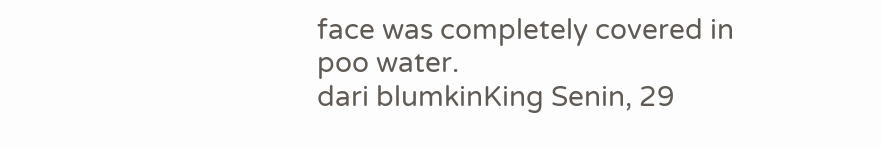face was completely covered in poo water.
dari blumkinKing Senin, 29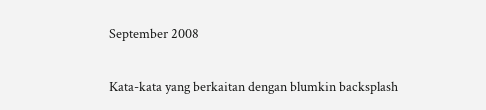September 2008

Kata-kata yang berkaitan dengan blumkin backsplash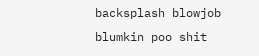backsplash blowjob blumkin poo shit